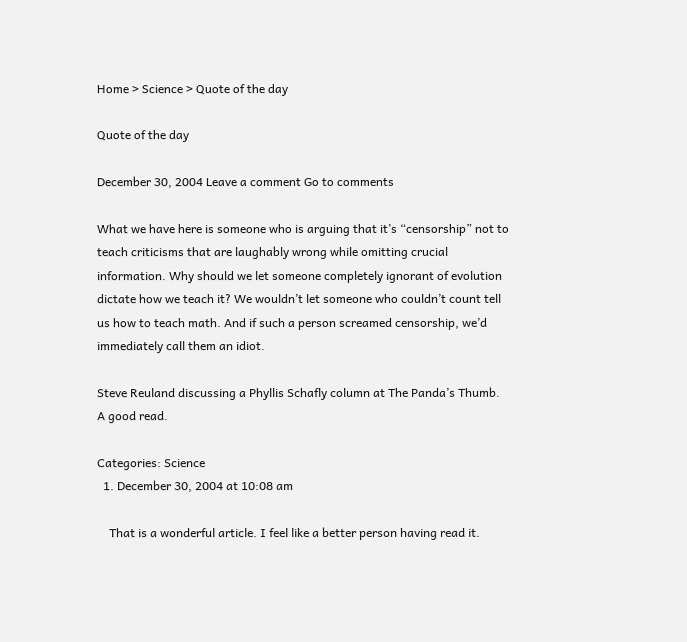Home > Science > Quote of the day

Quote of the day

December 30, 2004 Leave a comment Go to comments

What we have here is someone who is arguing that it’s “censorship” not to teach criticisms that are laughably wrong while omitting crucial information. Why should we let someone completely ignorant of evolution dictate how we teach it? We wouldn’t let someone who couldn’t count tell us how to teach math. And if such a person screamed censorship, we’d immediately call them an idiot.

Steve Reuland discussing a Phyllis Schafly column at The Panda’s Thumb. A good read.

Categories: Science
  1. December 30, 2004 at 10:08 am

    That is a wonderful article. I feel like a better person having read it.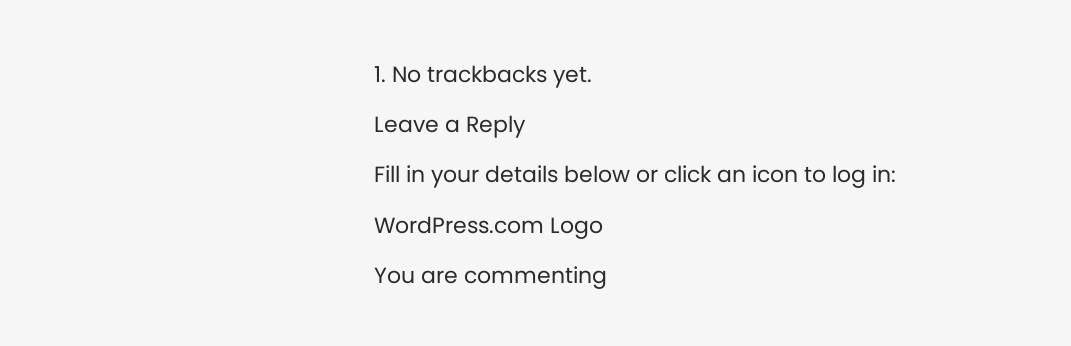1. No trackbacks yet.

Leave a Reply

Fill in your details below or click an icon to log in:

WordPress.com Logo

You are commenting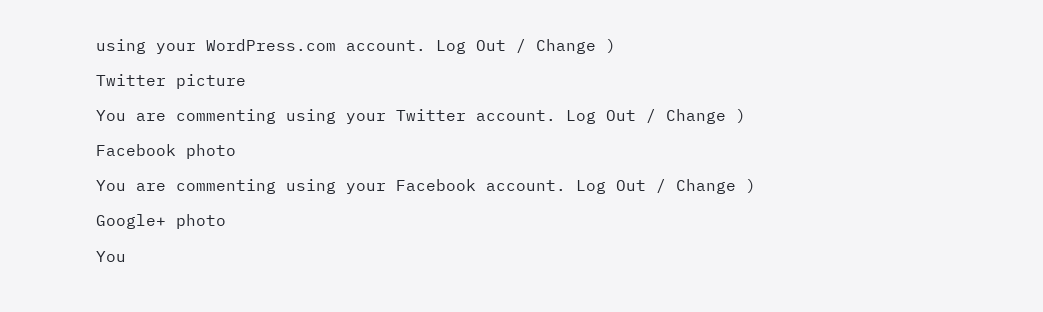using your WordPress.com account. Log Out / Change )

Twitter picture

You are commenting using your Twitter account. Log Out / Change )

Facebook photo

You are commenting using your Facebook account. Log Out / Change )

Google+ photo

You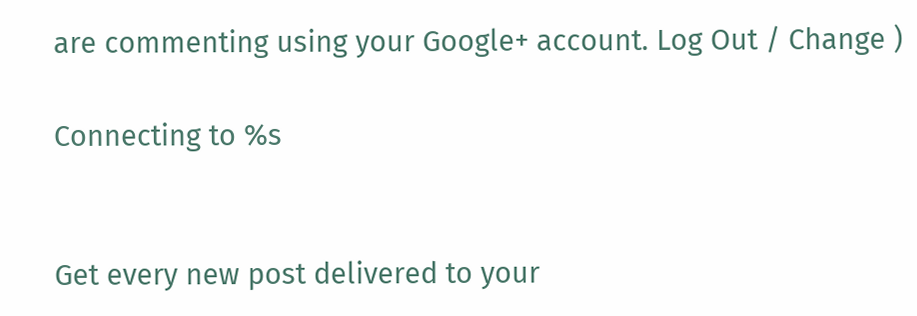are commenting using your Google+ account. Log Out / Change )

Connecting to %s


Get every new post delivered to your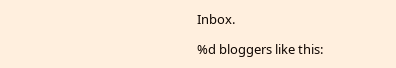Inbox.

%d bloggers like this: